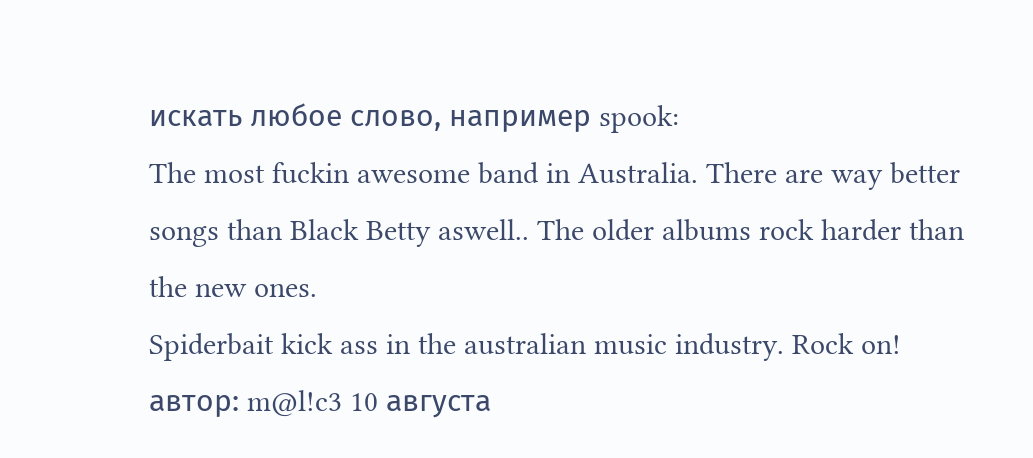искать любое слово, например spook:
The most fuckin awesome band in Australia. There are way better songs than Black Betty aswell.. The older albums rock harder than the new ones.
Spiderbait kick ass in the australian music industry. Rock on!
автор: m@l!c3 10 августа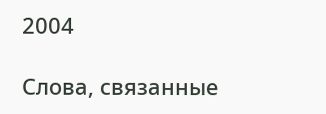2004

Слова, связанные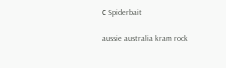с Spiderbait

aussie australia kram rock